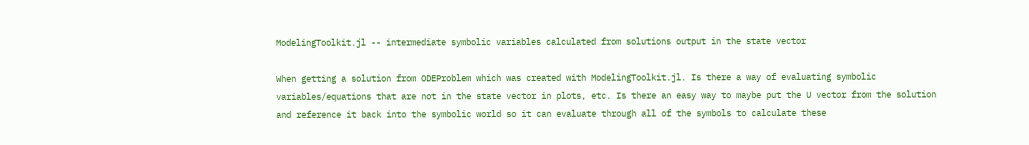ModelingToolkit.jl -- intermediate symbolic variables calculated from solutions output in the state vector

When getting a solution from ODEProblem which was created with ModelingToolkit.jl. Is there a way of evaluating symbolic variables/equations that are not in the state vector in plots, etc. Is there an easy way to maybe put the U vector from the solution and reference it back into the symbolic world so it can evaluate through all of the symbols to calculate these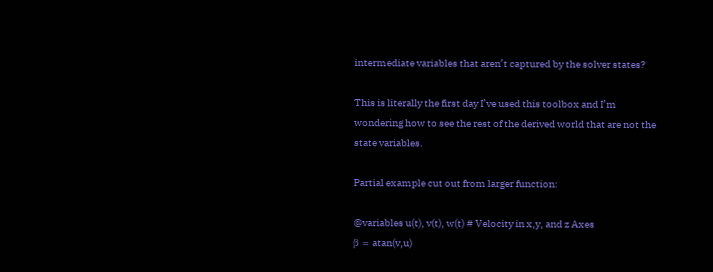intermediate variables that aren’t captured by the solver states?

This is literally the first day I’ve used this toolbox and I’m wondering how to see the rest of the derived world that are not the state variables.

Partial example cut out from larger function:

@variables u(t), v(t), w(t) # Velocity in x,y, and z Axes
β = atan(v,u)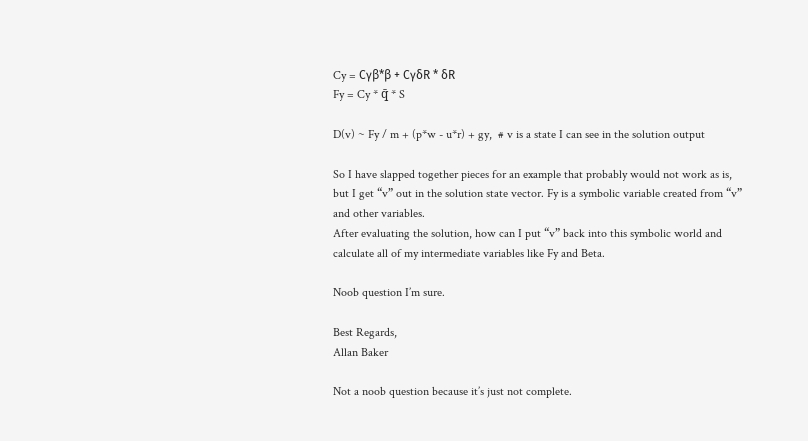Cy = Cγβ*β + CγδR * δR
Fy = Cy * q̄ * S

D(v) ~ Fy / m + (p*w - u*r) + gy,  # v is a state I can see in the solution output

So I have slapped together pieces for an example that probably would not work as is, but I get “v” out in the solution state vector. Fy is a symbolic variable created from “v” and other variables.
After evaluating the solution, how can I put “v” back into this symbolic world and calculate all of my intermediate variables like Fy and Beta.

Noob question I’m sure.

Best Regards,
Allan Baker

Not a noob question because it’s just not complete.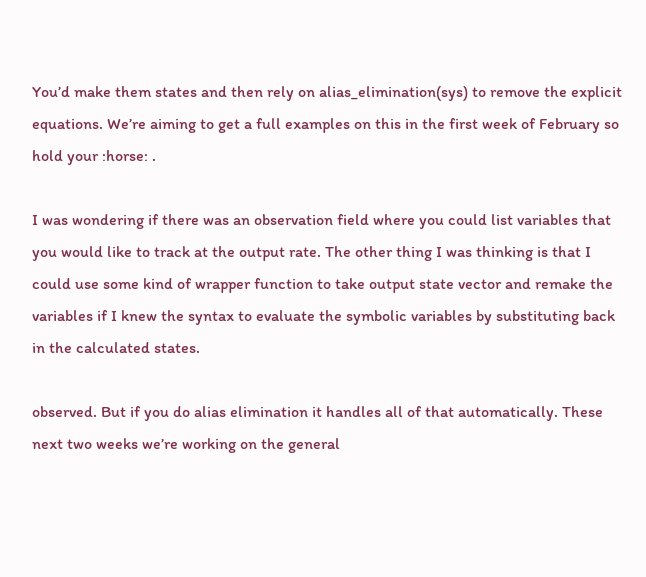You’d make them states and then rely on alias_elimination(sys) to remove the explicit equations. We’re aiming to get a full examples on this in the first week of February so hold your :horse: .

I was wondering if there was an observation field where you could list variables that you would like to track at the output rate. The other thing I was thinking is that I could use some kind of wrapper function to take output state vector and remake the variables if I knew the syntax to evaluate the symbolic variables by substituting back in the calculated states.

observed. But if you do alias elimination it handles all of that automatically. These next two weeks we’re working on the general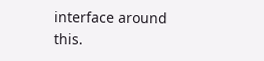interface around this.